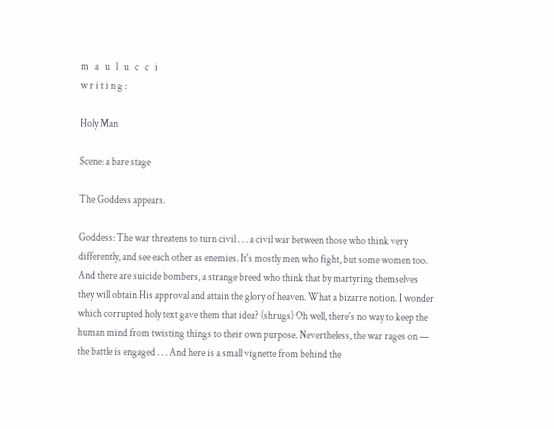m   a   u   l   u   c   c   i
w r i t i n g :

Holy Man

Scene: a bare stage

The Goddess appears.

Goddess: The war threatens to turn civil . . . a civil war between those who think very differently, and see each other as enemies. It's mostly men who fight, but some women too. And there are suicide bombers, a strange breed who think that by martyring themselves they will obtain His approval and attain the glory of heaven. What a bizarre notion. I wonder which corrupted holy text gave them that idea? (shrugs) Oh well, there's no way to keep the human mind from twisting things to their own purpose. Nevertheless, the war rages on — the battle is engaged . . . And here is a small vignette from behind the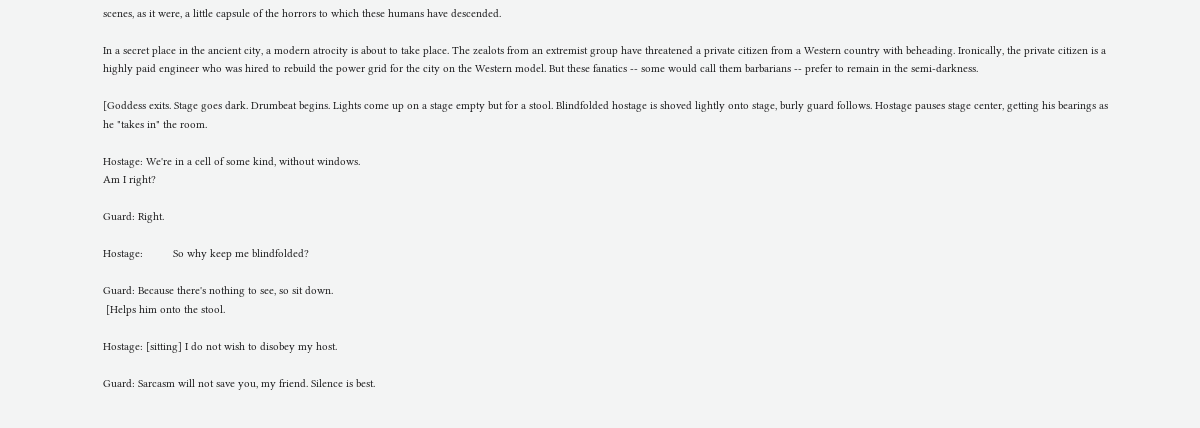scenes, as it were, a little capsule of the horrors to which these humans have descended.

In a secret place in the ancient city, a modern atrocity is about to take place. The zealots from an extremist group have threatened a private citizen from a Western country with beheading. Ironically, the private citizen is a highly paid engineer who was hired to rebuild the power grid for the city on the Western model. But these fanatics -- some would call them barbarians -- prefer to remain in the semi-darkness.

[Goddess exits. Stage goes dark. Drumbeat begins. Lights come up on a stage empty but for a stool. Blindfolded hostage is shoved lightly onto stage, burly guard follows. Hostage pauses stage center, getting his bearings as he "takes in" the room.

Hostage: We're in a cell of some kind, without windows.
Am I right?

Guard: Right.

Hostage:          So why keep me blindfolded?

Guard: Because there's nothing to see, so sit down.
 [Helps him onto the stool.

Hostage: [sitting] I do not wish to disobey my host.

Guard: Sarcasm will not save you, my friend. Silence is best.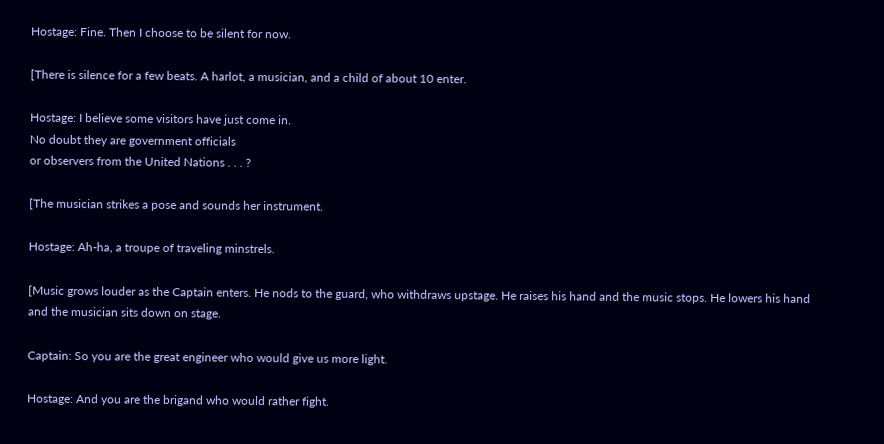Hostage: Fine. Then I choose to be silent for now.

[There is silence for a few beats. A harlot, a musician, and a child of about 10 enter.

Hostage: I believe some visitors have just come in.
No doubt they are government officials
or observers from the United Nations . . . ?

[The musician strikes a pose and sounds her instrument.

Hostage: Ah-ha, a troupe of traveling minstrels.

[Music grows louder as the Captain enters. He nods to the guard, who withdraws upstage. He raises his hand and the music stops. He lowers his hand and the musician sits down on stage.

Captain: So you are the great engineer who would give us more light.

Hostage: And you are the brigand who would rather fight.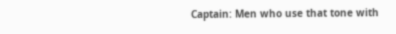Captain: Men who use that tone with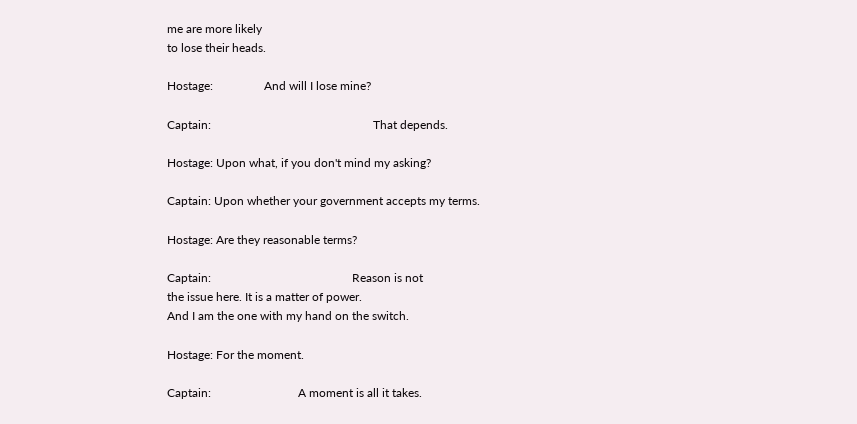me are more likely
to lose their heads.

Hostage:                 And will I lose mine?

Captain:                                                      That depends.

Hostage: Upon what, if you don't mind my asking?

Captain: Upon whether your government accepts my terms.

Hostage: Are they reasonable terms?

Captain:                                               Reason is not
the issue here. It is a matter of power.
And I am the one with my hand on the switch.

Hostage: For the moment.

Captain:                             A moment is all it takes.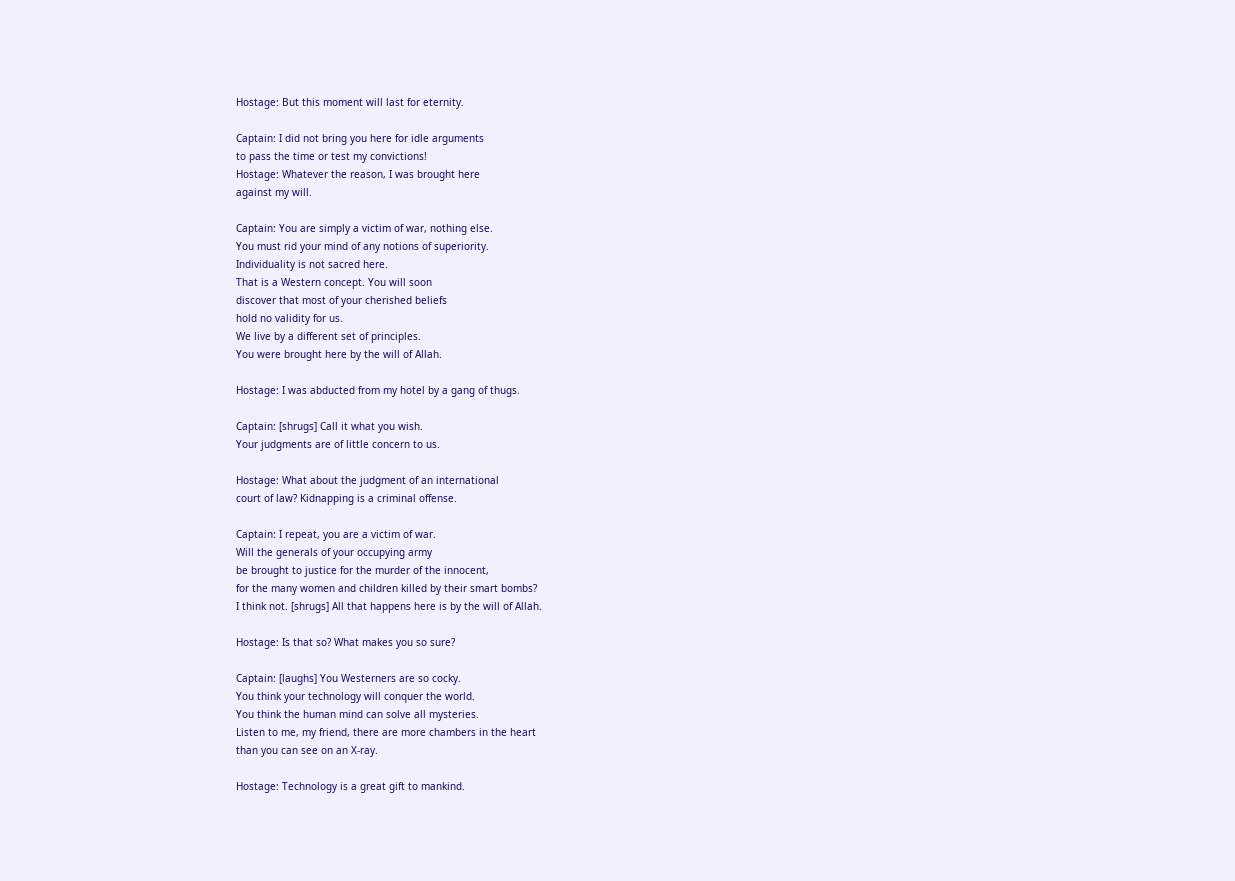Hostage: But this moment will last for eternity.

Captain: I did not bring you here for idle arguments
to pass the time or test my convictions!
Hostage: Whatever the reason, I was brought here
against my will.

Captain: You are simply a victim of war, nothing else.
You must rid your mind of any notions of superiority.
Individuality is not sacred here.
That is a Western concept. You will soon
discover that most of your cherished beliefs
hold no validity for us.
We live by a different set of principles.
You were brought here by the will of Allah.

Hostage: I was abducted from my hotel by a gang of thugs.

Captain: [shrugs] Call it what you wish.
Your judgments are of little concern to us.

Hostage: What about the judgment of an international
court of law? Kidnapping is a criminal offense.

Captain: I repeat, you are a victim of war.
Will the generals of your occupying army
be brought to justice for the murder of the innocent,
for the many women and children killed by their smart bombs?
I think not. [shrugs] All that happens here is by the will of Allah.

Hostage: Is that so? What makes you so sure?

Captain: [laughs] You Westerners are so cocky.
You think your technology will conquer the world.
You think the human mind can solve all mysteries.
Listen to me, my friend, there are more chambers in the heart
than you can see on an X-ray.

Hostage: Technology is a great gift to mankind.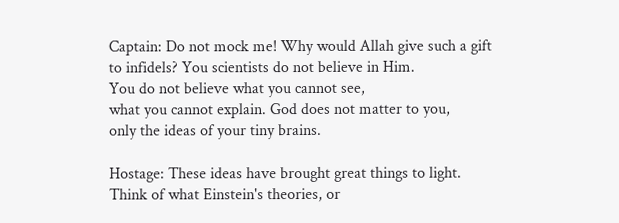Captain: Do not mock me! Why would Allah give such a gift
to infidels? You scientists do not believe in Him.
You do not believe what you cannot see,
what you cannot explain. God does not matter to you,
only the ideas of your tiny brains.

Hostage: These ideas have brought great things to light.
Think of what Einstein's theories, or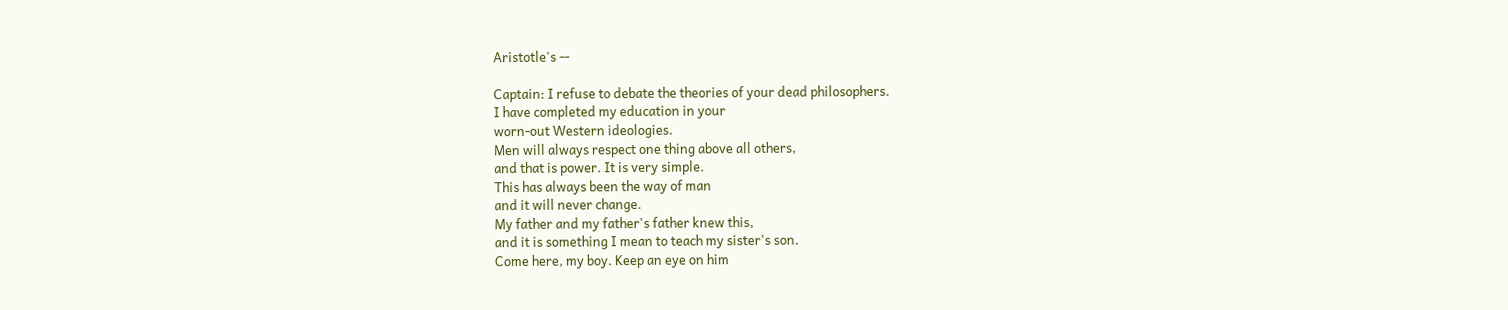Aristotle's --

Captain: I refuse to debate the theories of your dead philosophers.
I have completed my education in your
worn-out Western ideologies.
Men will always respect one thing above all others,
and that is power. It is very simple.
This has always been the way of man
and it will never change.
My father and my father's father knew this,
and it is something I mean to teach my sister's son.
Come here, my boy. Keep an eye on him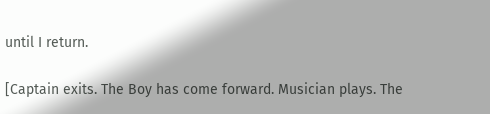until I return.

[Captain exits. The Boy has come forward. Musician plays. The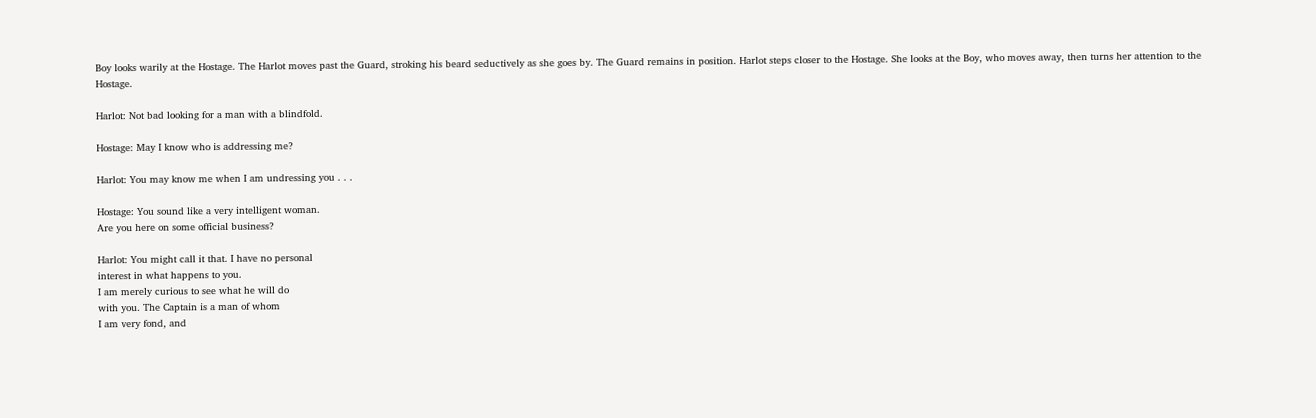Boy looks warily at the Hostage. The Harlot moves past the Guard, stroking his beard seductively as she goes by. The Guard remains in position. Harlot steps closer to the Hostage. She looks at the Boy, who moves away, then turns her attention to the Hostage.

Harlot: Not bad looking for a man with a blindfold.

Hostage: May I know who is addressing me?

Harlot: You may know me when I am undressing you . . .

Hostage: You sound like a very intelligent woman.
Are you here on some official business?

Harlot: You might call it that. I have no personal
interest in what happens to you.
I am merely curious to see what he will do
with you. The Captain is a man of whom
I am very fond, and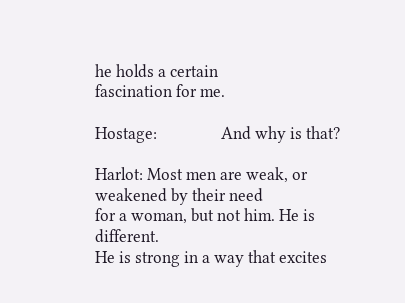he holds a certain
fascination for me.

Hostage:                And why is that?

Harlot: Most men are weak, or weakened by their need
for a woman, but not him. He is different.
He is strong in a way that excites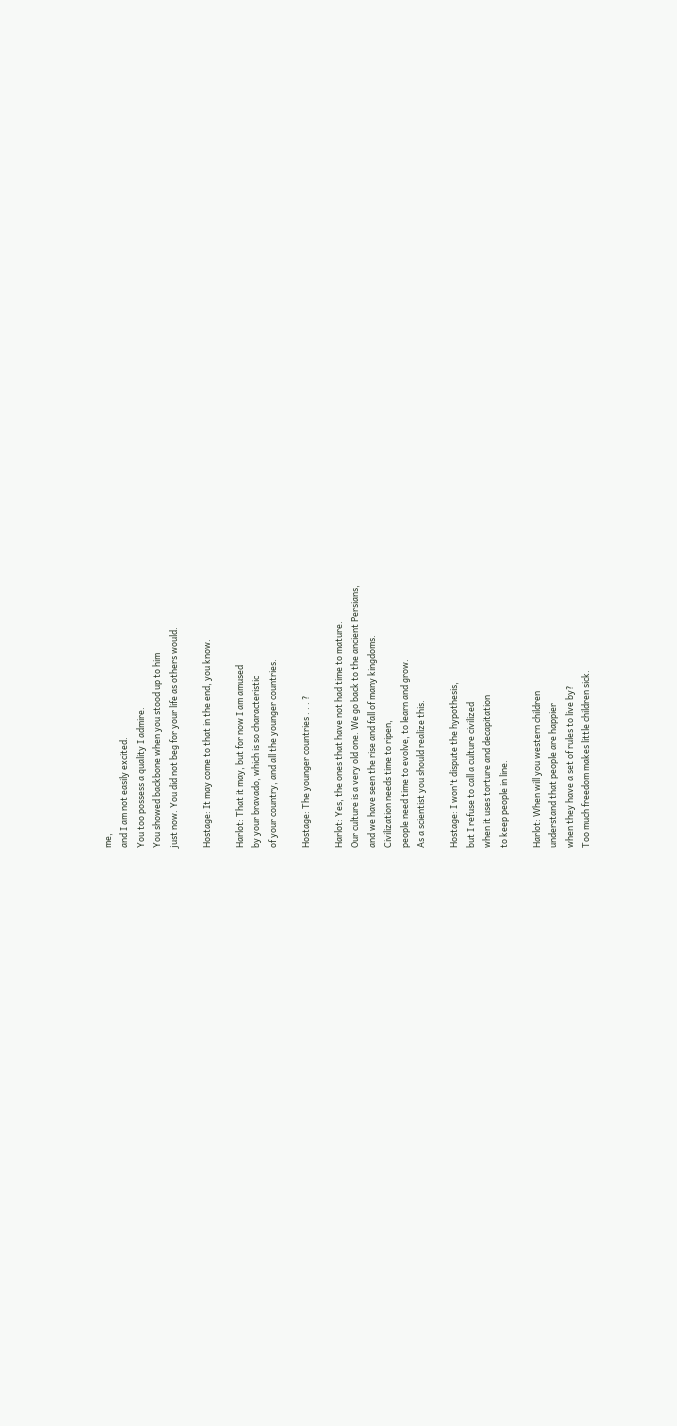me,
and I am not easily excited.
You too possess a quality I admire.
You showed backbone when you stood up to him
just now. You did not beg for your life as others would.

Hostage: It may come to that in the end, you know.

Harlot: That it may, but for now I am amused
by your bravado, which is so characteristic
of your country, and all the younger countries.

Hostage: The younger countries . . . ?

Harlot: Yes, the ones that have not had time to mature.
Our culture is a very old one. We go back to the ancient Persians,
and we have seen the rise and fall of many kingdoms.
Civilization needs time to ripen,
people need time to evolve, to learn and grow.
As a scientist you should realize this.

Hostage: I won't dispute the hypothesis,
but I refuse to call a culture civilized
when it uses torture and decapitation
to keep people in line.

Harlot: When will you western children
understand that people are happier
when they have a set of rules to live by?
Too much freedom makes little children sick.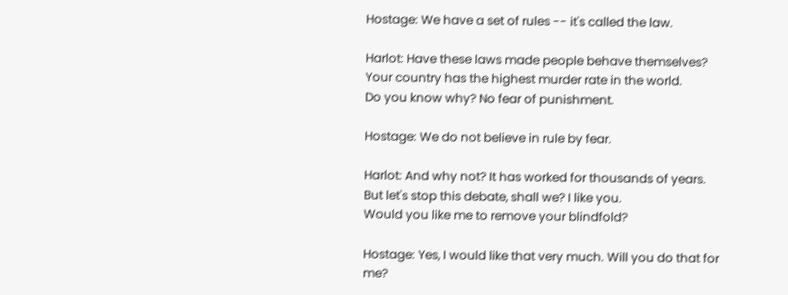Hostage: We have a set of rules -- it's called the law.

Harlot: Have these laws made people behave themselves?
Your country has the highest murder rate in the world.
Do you know why? No fear of punishment.

Hostage: We do not believe in rule by fear.

Harlot: And why not? It has worked for thousands of years.
But let's stop this debate, shall we? I like you.
Would you like me to remove your blindfold?

Hostage: Yes, I would like that very much. Will you do that for me?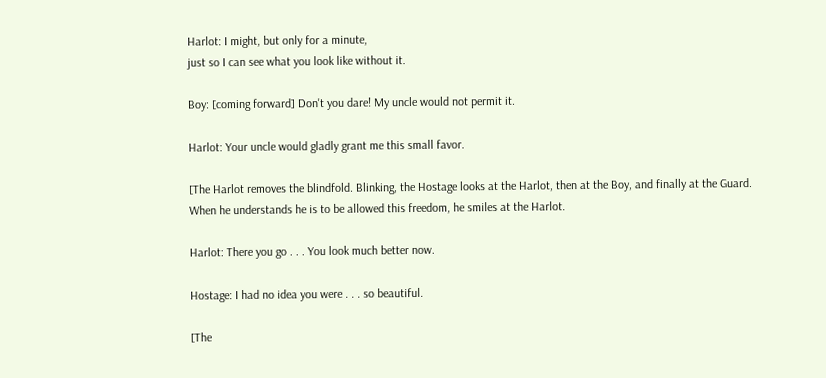Harlot: I might, but only for a minute,
just so I can see what you look like without it.

Boy: [coming forward] Don't you dare! My uncle would not permit it.

Harlot: Your uncle would gladly grant me this small favor.

[The Harlot removes the blindfold. Blinking, the Hostage looks at the Harlot, then at the Boy, and finally at the Guard. When he understands he is to be allowed this freedom, he smiles at the Harlot.

Harlot: There you go . . . You look much better now.

Hostage: I had no idea you were . . . so beautiful.

[The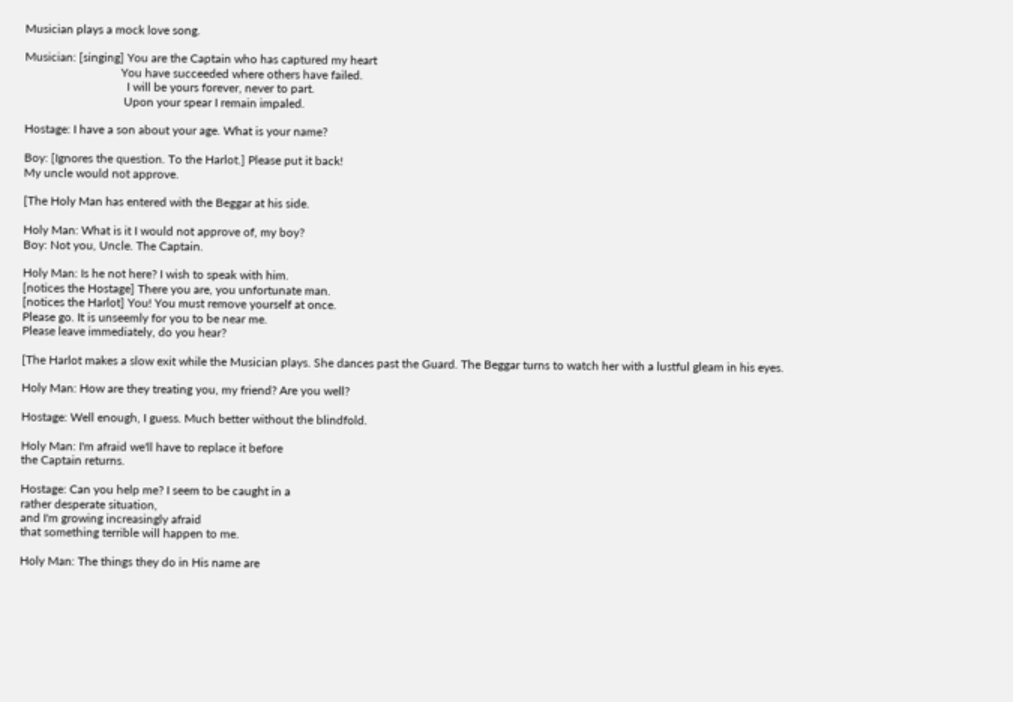Musician plays a mock love song.

Musician: [singing] You are the Captain who has captured my heart
                                You have succeeded where others have failed.
                                  I will be yours forever, never to part.
                                 Upon your spear I remain impaled.

Hostage: I have a son about your age. What is your name?

Boy: [Ignores the question. To the Harlot.] Please put it back!
My uncle would not approve.

[The Holy Man has entered with the Beggar at his side.

Holy Man: What is it I would not approve of, my boy?
Boy: Not you, Uncle. The Captain.

Holy Man: Is he not here? I wish to speak with him.
[notices the Hostage] There you are, you unfortunate man.
[notices the Harlot] You! You must remove yourself at once.
Please go. It is unseemly for you to be near me.
Please leave immediately, do you hear?

[The Harlot makes a slow exit while the Musician plays. She dances past the Guard. The Beggar turns to watch her with a lustful gleam in his eyes.

Holy Man: How are they treating you, my friend? Are you well?

Hostage: Well enough, I guess. Much better without the blindfold.

Holy Man: I'm afraid we'll have to replace it before
the Captain returns.

Hostage: Can you help me? I seem to be caught in a
rather desperate situation,
and I'm growing increasingly afraid
that something terrible will happen to me.

Holy Man: The things they do in His name are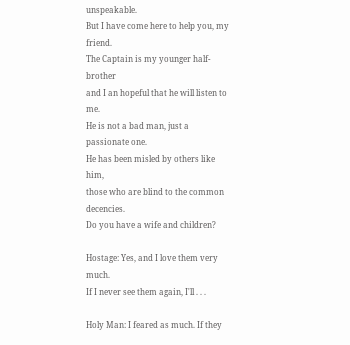unspeakable.
But I have come here to help you, my friend.
The Captain is my younger half-brother
and I an hopeful that he will listen to me.
He is not a bad man, just a passionate one.
He has been misled by others like him,
those who are blind to the common decencies.
Do you have a wife and children?

Hostage: Yes, and I love them very much.
If I never see them again, I'll . . .

Holy Man: I feared as much. If they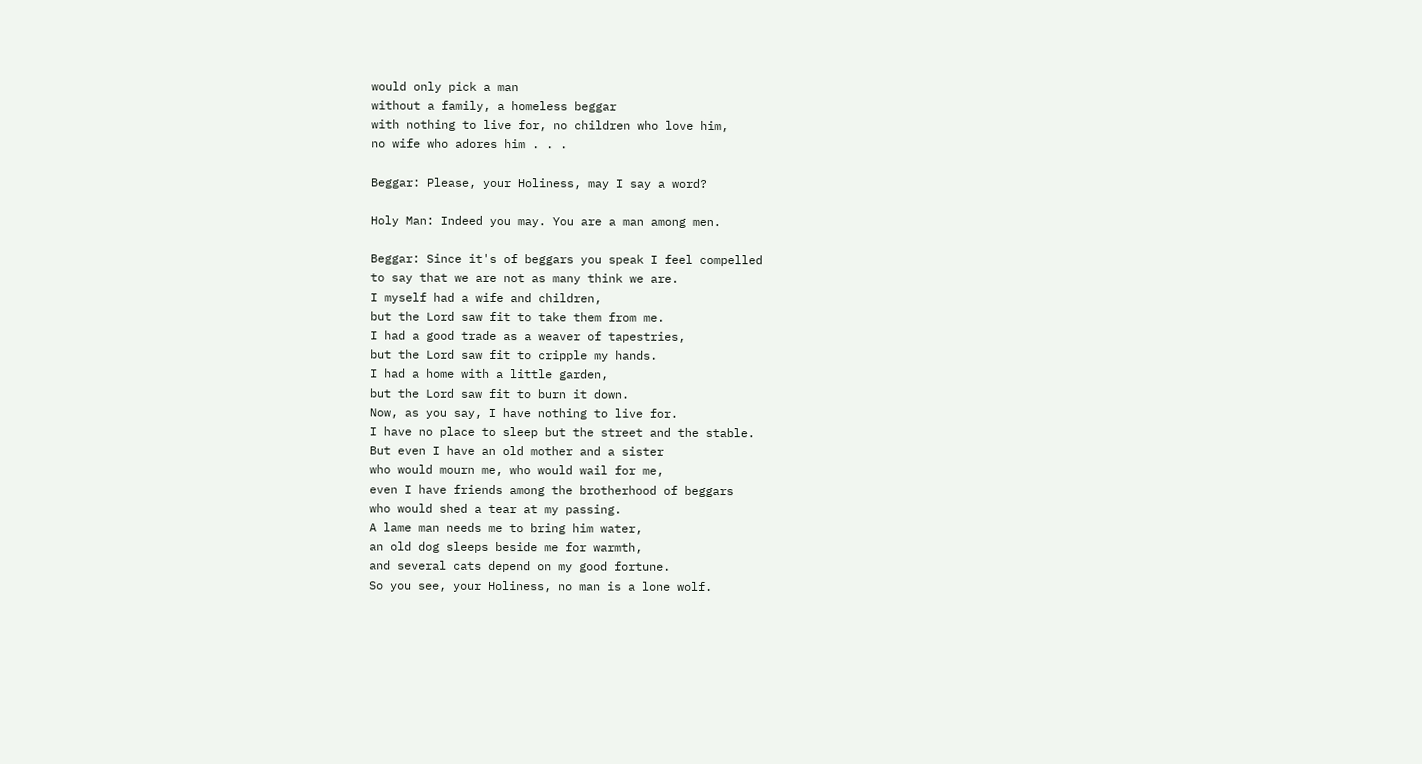would only pick a man
without a family, a homeless beggar
with nothing to live for, no children who love him,
no wife who adores him . . .

Beggar: Please, your Holiness, may I say a word?

Holy Man: Indeed you may. You are a man among men.

Beggar: Since it's of beggars you speak I feel compelled
to say that we are not as many think we are.
I myself had a wife and children,
but the Lord saw fit to take them from me.
I had a good trade as a weaver of tapestries,
but the Lord saw fit to cripple my hands.
I had a home with a little garden,
but the Lord saw fit to burn it down.
Now, as you say, I have nothing to live for.
I have no place to sleep but the street and the stable.
But even I have an old mother and a sister
who would mourn me, who would wail for me,
even I have friends among the brotherhood of beggars
who would shed a tear at my passing.
A lame man needs me to bring him water,
an old dog sleeps beside me for warmth,
and several cats depend on my good fortune.
So you see, your Holiness, no man is a lone wolf.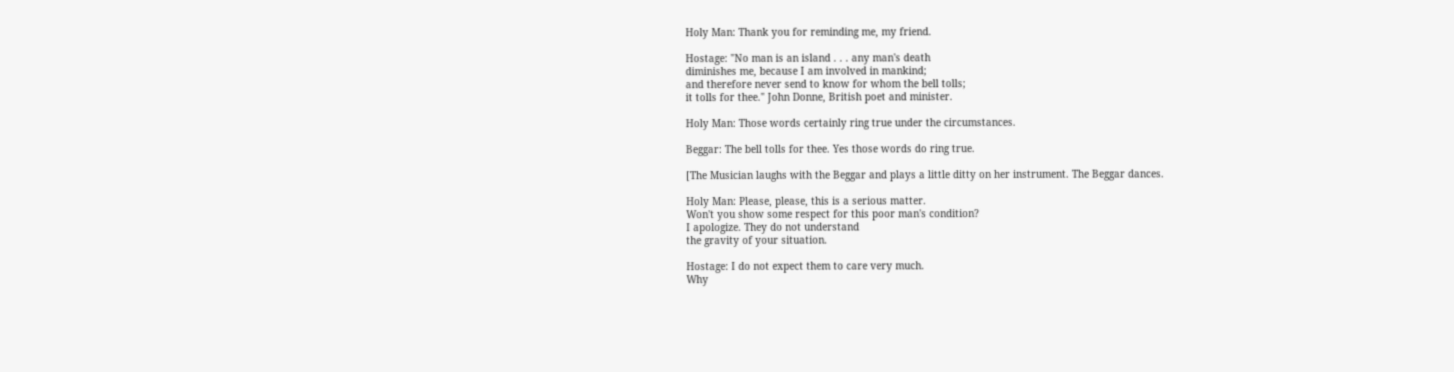Holy Man: Thank you for reminding me, my friend.

Hostage: "No man is an island . . . any man's death
diminishes me, because I am involved in mankind;
and therefore never send to know for whom the bell tolls;
it tolls for thee." John Donne, British poet and minister.

Holy Man: Those words certainly ring true under the circumstances.

Beggar: The bell tolls for thee. Yes those words do ring true.

[The Musician laughs with the Beggar and plays a little ditty on her instrument. The Beggar dances.

Holy Man: Please, please, this is a serious matter.
Won't you show some respect for this poor man's condition?
I apologize. They do not understand
the gravity of your situation.

Hostage: I do not expect them to care very much.
Why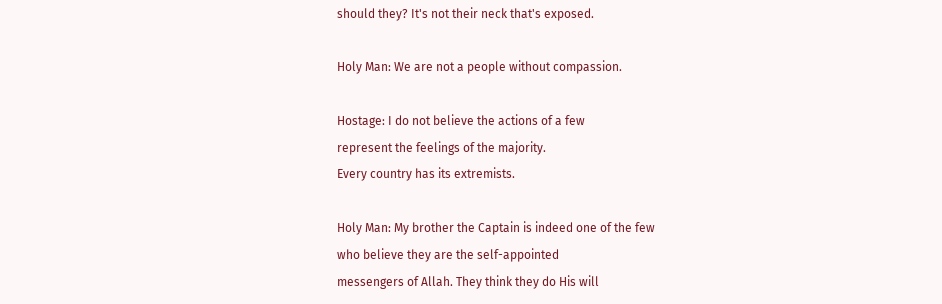should they? It's not their neck that's exposed.

Holy Man: We are not a people without compassion.

Hostage: I do not believe the actions of a few
represent the feelings of the majority.
Every country has its extremists.

Holy Man: My brother the Captain is indeed one of the few
who believe they are the self-appointed
messengers of Allah. They think they do His will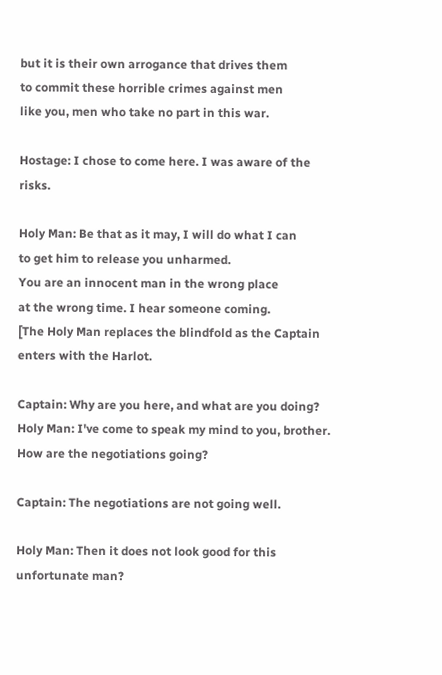but it is their own arrogance that drives them
to commit these horrible crimes against men
like you, men who take no part in this war.

Hostage: I chose to come here. I was aware of the risks.

Holy Man: Be that as it may, I will do what I can
to get him to release you unharmed.
You are an innocent man in the wrong place
at the wrong time. I hear someone coming.
[The Holy Man replaces the blindfold as the Captain enters with the Harlot.

Captain: Why are you here, and what are you doing?
Holy Man: I've come to speak my mind to you, brother.
How are the negotiations going?

Captain: The negotiations are not going well.

Holy Man: Then it does not look good for this unfortunate man?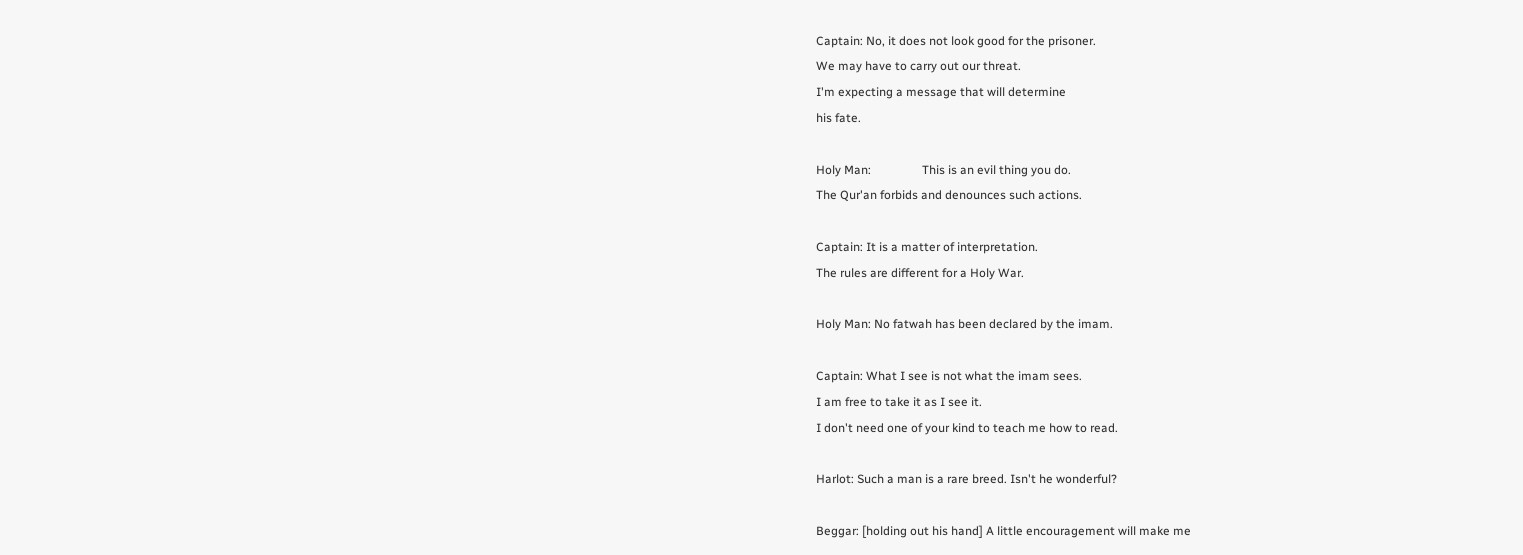Captain: No, it does not look good for the prisoner.
We may have to carry out our threat.
I'm expecting a message that will determine
his fate.

Holy Man:                 This is an evil thing you do.
The Qur'an forbids and denounces such actions.

Captain: It is a matter of interpretation.
The rules are different for a Holy War.

Holy Man: No fatwah has been declared by the imam.

Captain: What I see is not what the imam sees.
I am free to take it as I see it.
I don't need one of your kind to teach me how to read.

Harlot: Such a man is a rare breed. Isn't he wonderful?

Beggar: [holding out his hand] A little encouragement will make me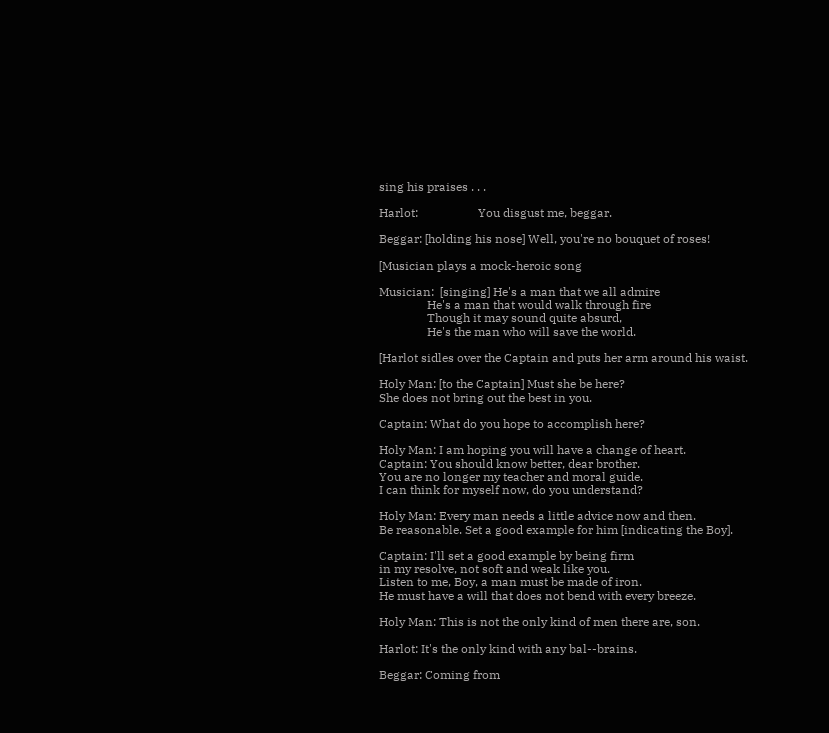sing his praises . . .

Harlot:                    You disgust me, beggar.

Beggar: [holding his nose] Well, you're no bouquet of roses!

[Musician plays a mock-heroic song

Musician:  [singing] He's a man that we all admire
                He's a man that would walk through fire
                Though it may sound quite absurd,
                He's the man who will save the world.

[Harlot sidles over the Captain and puts her arm around his waist.

Holy Man: [to the Captain] Must she be here?
She does not bring out the best in you.

Captain: What do you hope to accomplish here?

Holy Man: I am hoping you will have a change of heart.
Captain: You should know better, dear brother.
You are no longer my teacher and moral guide.
I can think for myself now, do you understand?

Holy Man: Every man needs a little advice now and then.
Be reasonable. Set a good example for him [indicating the Boy].

Captain: I'll set a good example by being firm
in my resolve, not soft and weak like you.
Listen to me, Boy, a man must be made of iron.
He must have a will that does not bend with every breeze.

Holy Man: This is not the only kind of men there are, son.

Harlot: It's the only kind with any bal--brains.

Beggar: Coming from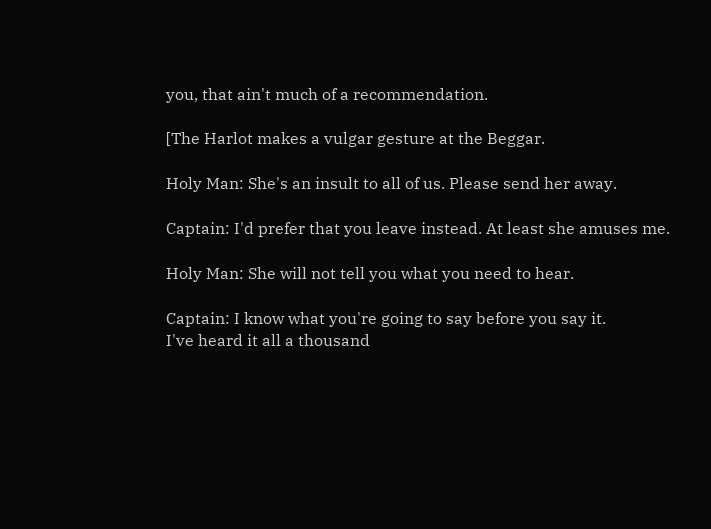you, that ain't much of a recommendation.

[The Harlot makes a vulgar gesture at the Beggar.

Holy Man: She's an insult to all of us. Please send her away.

Captain: I'd prefer that you leave instead. At least she amuses me.

Holy Man: She will not tell you what you need to hear.

Captain: I know what you're going to say before you say it.
I've heard it all a thousand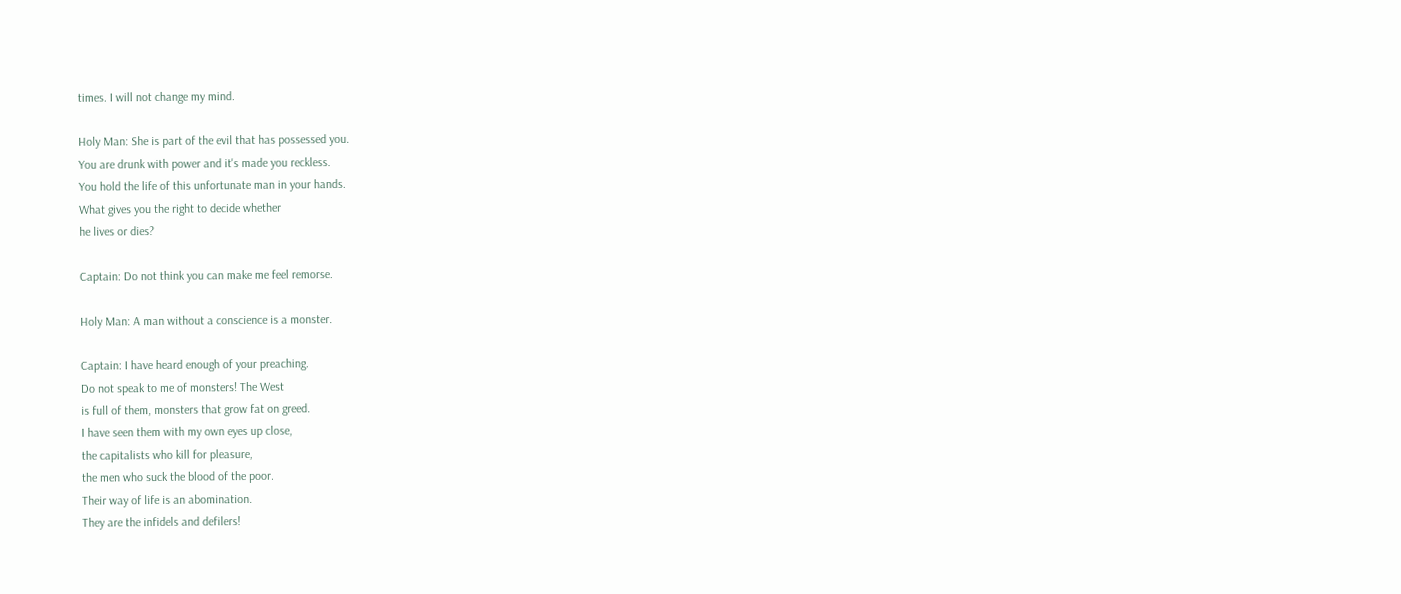times. I will not change my mind.

Holy Man: She is part of the evil that has possessed you.
You are drunk with power and it's made you reckless.
You hold the life of this unfortunate man in your hands.
What gives you the right to decide whether
he lives or dies?

Captain: Do not think you can make me feel remorse.

Holy Man: A man without a conscience is a monster.

Captain: I have heard enough of your preaching.
Do not speak to me of monsters! The West
is full of them, monsters that grow fat on greed.
I have seen them with my own eyes up close,
the capitalists who kill for pleasure,
the men who suck the blood of the poor.
Their way of life is an abomination.
They are the infidels and defilers!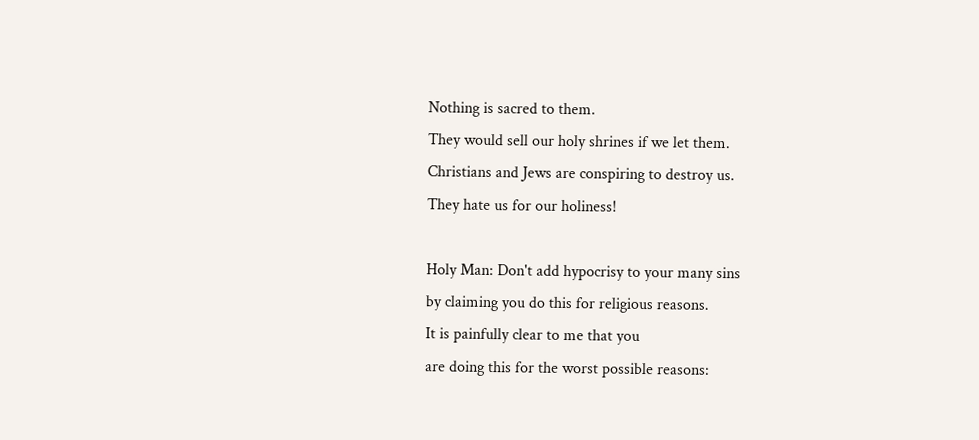Nothing is sacred to them.
They would sell our holy shrines if we let them.
Christians and Jews are conspiring to destroy us.
They hate us for our holiness!

Holy Man: Don't add hypocrisy to your many sins
by claiming you do this for religious reasons.
It is painfully clear to me that you
are doing this for the worst possible reasons: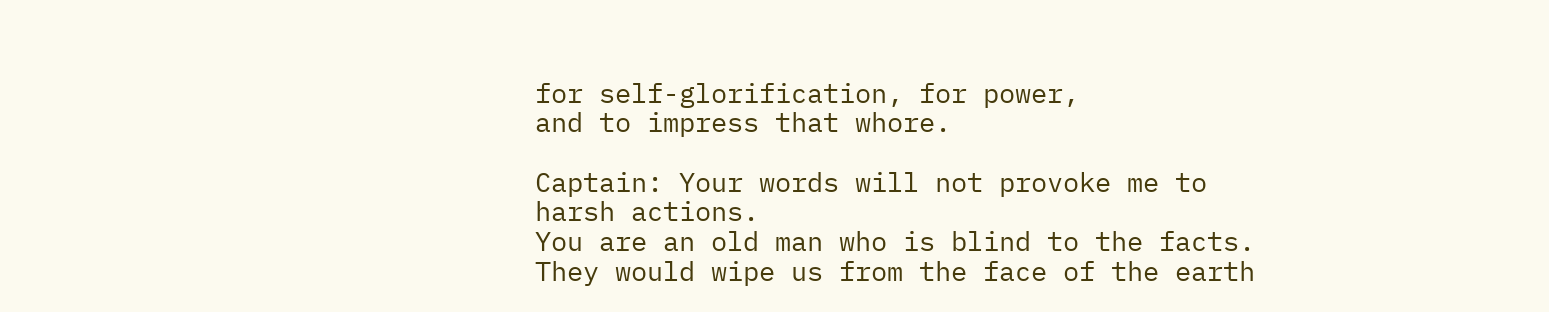for self-glorification, for power,
and to impress that whore.

Captain: Your words will not provoke me to harsh actions.
You are an old man who is blind to the facts.
They would wipe us from the face of the earth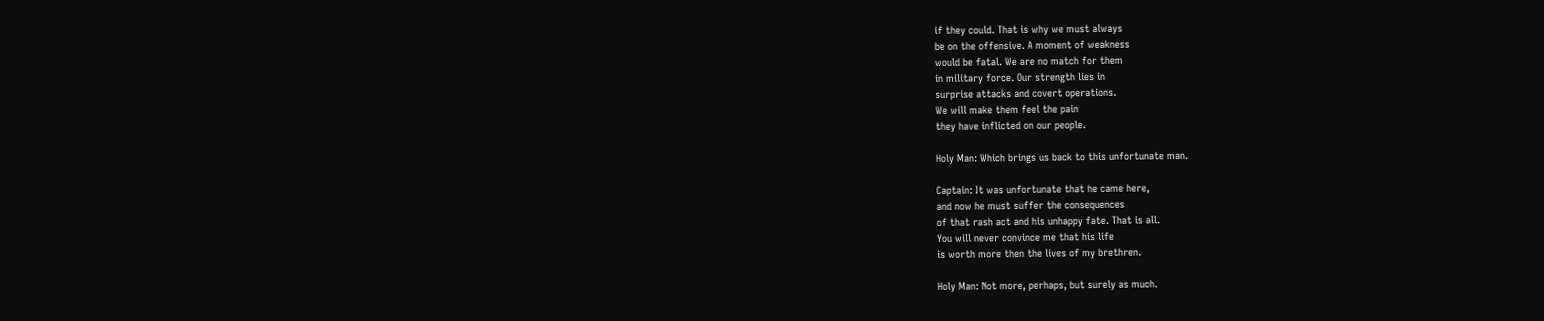if they could. That is why we must always
be on the offensive. A moment of weakness
would be fatal. We are no match for them
in military force. Our strength lies in
surprise attacks and covert operations.
We will make them feel the pain
they have inflicted on our people.

Holy Man: Which brings us back to this unfortunate man.

Captain: It was unfortunate that he came here,
and now he must suffer the consequences
of that rash act and his unhappy fate. That is all.
You will never convince me that his life
is worth more then the lives of my brethren.

Holy Man: Not more, perhaps, but surely as much.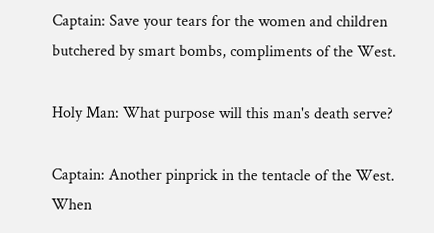Captain: Save your tears for the women and children
butchered by smart bombs, compliments of the West.

Holy Man: What purpose will this man's death serve?

Captain: Another pinprick in the tentacle of the West.
When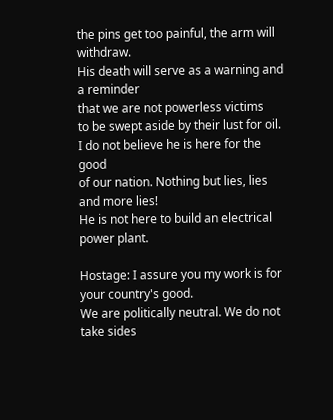the pins get too painful, the arm will withdraw.
His death will serve as a warning and a reminder
that we are not powerless victims
to be swept aside by their lust for oil.
I do not believe he is here for the good
of our nation. Nothing but lies, lies and more lies!
He is not here to build an electrical power plant.

Hostage: I assure you my work is for your country's good.
We are politically neutral. We do not take sides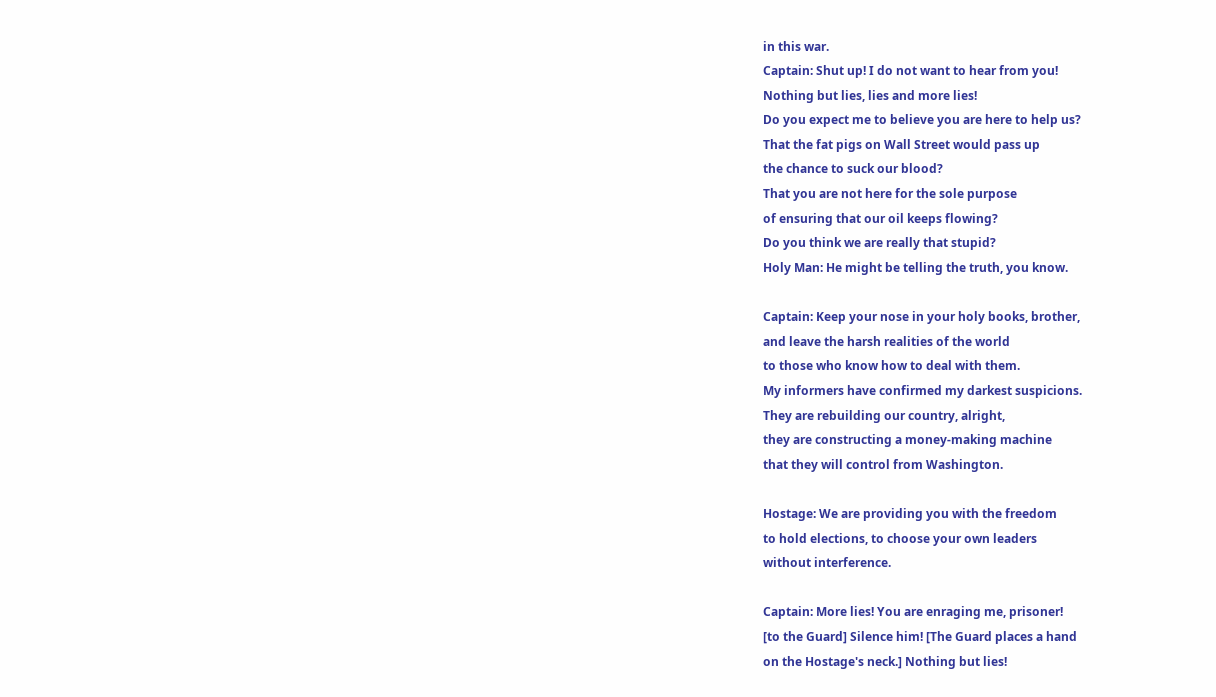in this war.
Captain: Shut up! I do not want to hear from you!
Nothing but lies, lies and more lies!
Do you expect me to believe you are here to help us?
That the fat pigs on Wall Street would pass up
the chance to suck our blood?
That you are not here for the sole purpose
of ensuring that our oil keeps flowing?
Do you think we are really that stupid?
Holy Man: He might be telling the truth, you know.

Captain: Keep your nose in your holy books, brother,
and leave the harsh realities of the world
to those who know how to deal with them.
My informers have confirmed my darkest suspicions.
They are rebuilding our country, alright,
they are constructing a money-making machine
that they will control from Washington.

Hostage: We are providing you with the freedom
to hold elections, to choose your own leaders
without interference.

Captain: More lies! You are enraging me, prisoner!
[to the Guard] Silence him! [The Guard places a hand
on the Hostage's neck.] Nothing but lies!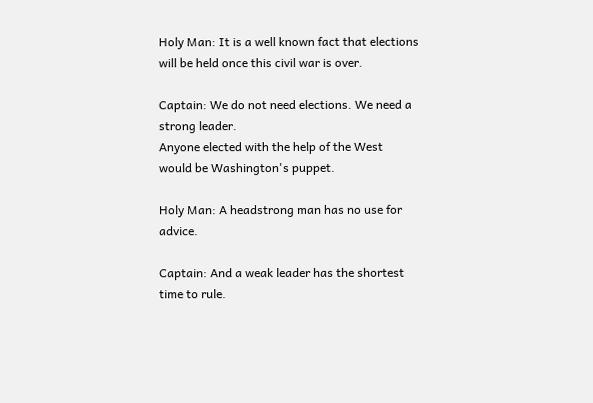Holy Man: It is a well known fact that elections
will be held once this civil war is over.

Captain: We do not need elections. We need a strong leader.
Anyone elected with the help of the West
would be Washington's puppet.

Holy Man: A headstrong man has no use for advice.

Captain: And a weak leader has the shortest time to rule.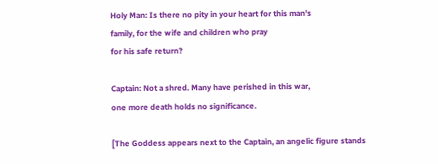Holy Man: Is there no pity in your heart for this man's
family, for the wife and children who pray
for his safe return?

Captain: Not a shred. Many have perished in this war,
one more death holds no significance.

[The Goddess appears next to the Captain, an angelic figure stands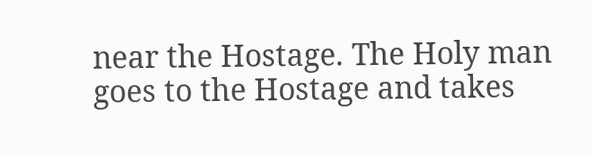near the Hostage. The Holy man goes to the Hostage and takes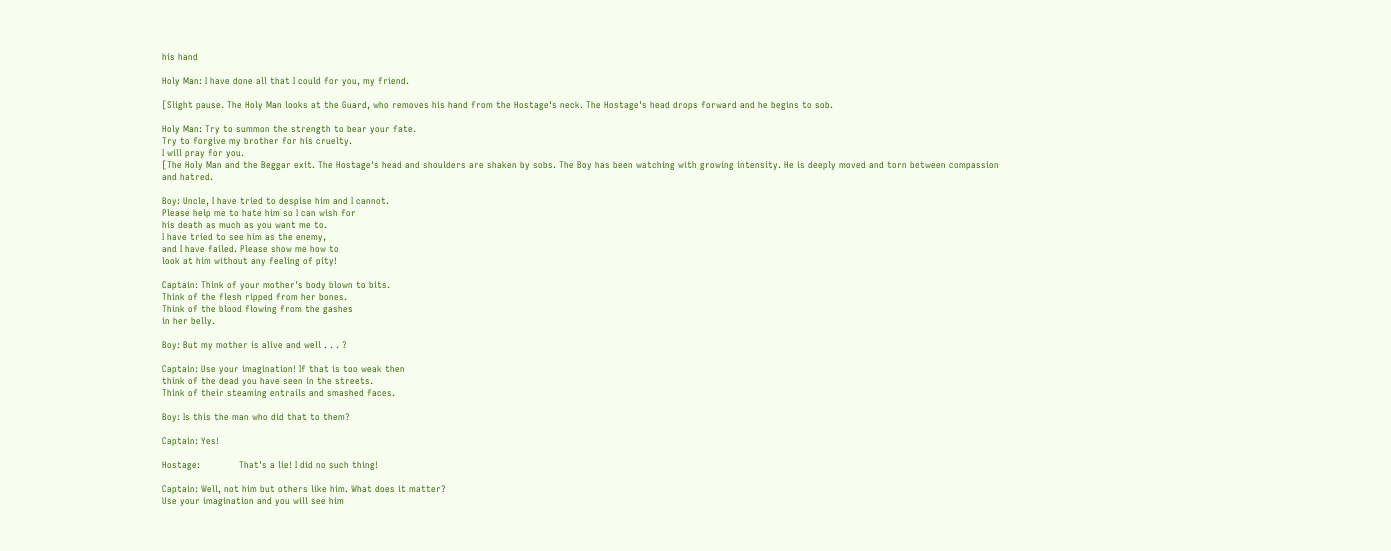his hand

Holy Man: I have done all that I could for you, my friend.

[Slight pause. The Holy Man looks at the Guard, who removes his hand from the Hostage's neck. The Hostage's head drops forward and he begins to sob.

Holy Man: Try to summon the strength to bear your fate.
Try to forgive my brother for his cruelty.
I will pray for you.
[The Holy Man and the Beggar exit. The Hostage's head and shoulders are shaken by sobs. The Boy has been watching with growing intensity. He is deeply moved and torn between compassion and hatred.

Boy: Uncle, I have tried to despise him and I cannot.
Please help me to hate him so I can wish for
his death as much as you want me to.
I have tried to see him as the enemy,
and I have failed. Please show me how to
look at him without any feeling of pity!

Captain: Think of your mother's body blown to bits.
Think of the flesh ripped from her bones.
Think of the blood flowing from the gashes
in her belly.

Boy: But my mother is alive and well . . . ?

Captain: Use your imagination! If that is too weak then
think of the dead you have seen in the streets.
Think of their steaming entrails and smashed faces.

Boy: Is this the man who did that to them?

Captain: Yes!

Hostage:             That's a lie! I did no such thing!

Captain: Well, not him but others like him. What does it matter?
Use your imagination and you will see him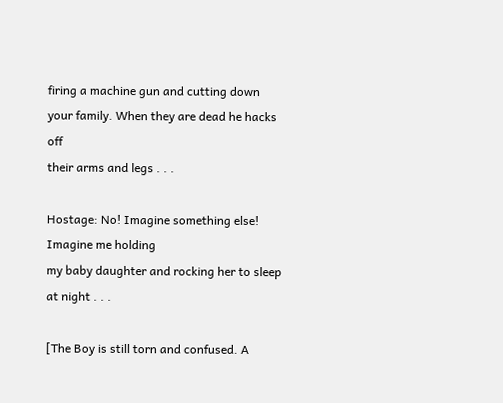firing a machine gun and cutting down
your family. When they are dead he hacks off
their arms and legs . . .

Hostage: No! Imagine something else! Imagine me holding
my baby daughter and rocking her to sleep at night . . .

[The Boy is still torn and confused. A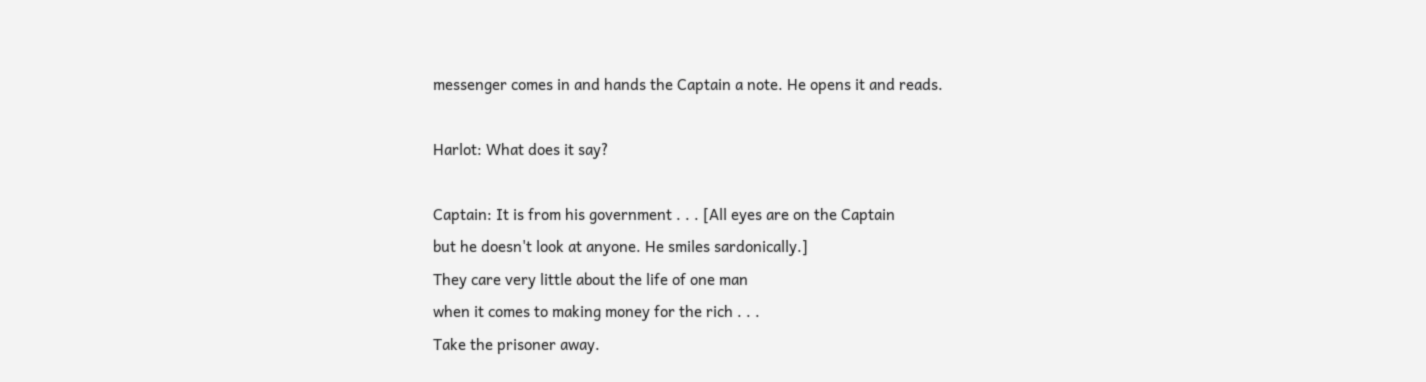messenger comes in and hands the Captain a note. He opens it and reads.

Harlot: What does it say?

Captain: It is from his government . . . [All eyes are on the Captain
but he doesn't look at anyone. He smiles sardonically.]
They care very little about the life of one man
when it comes to making money for the rich . . .
Take the prisoner away.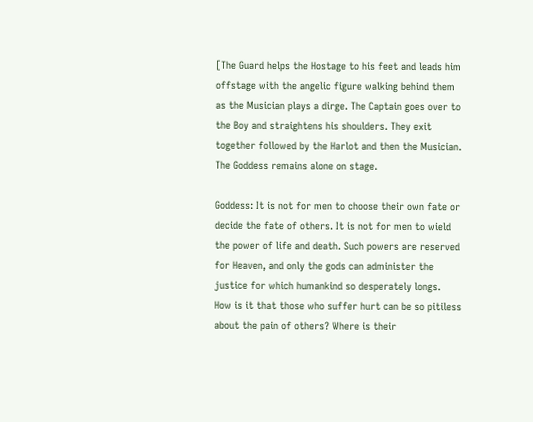[The Guard helps the Hostage to his feet and leads him offstage with the angelic figure walking behind them as the Musician plays a dirge. The Captain goes over to the Boy and straightens his shoulders. They exit together followed by the Harlot and then the Musician. The Goddess remains alone on stage.

Goddess: It is not for men to choose their own fate or decide the fate of others. It is not for men to wield the power of life and death. Such powers are reserved for Heaven, and only the gods can administer the justice for which humankind so desperately longs.
How is it that those who suffer hurt can be so pitiless about the pain of others? Where is their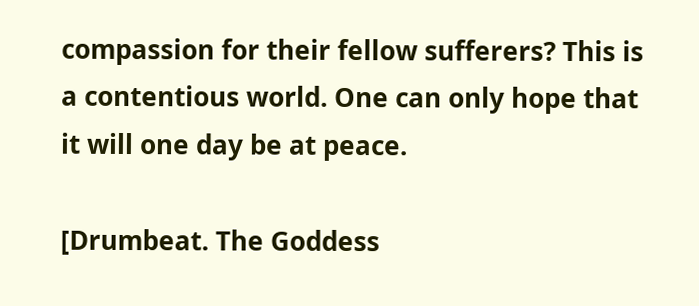compassion for their fellow sufferers? This is a contentious world. One can only hope that it will one day be at peace.

[Drumbeat. The Goddess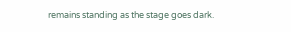remains standing as the stage goes dark.